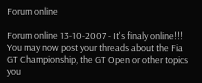Forum online

Forum online 13-10-2007 - It's finaly online!!! You may now post your threads about the Fia GT Championship, the GT Open or other topics you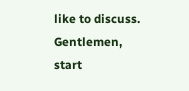like to discuss.
Gentlemen, start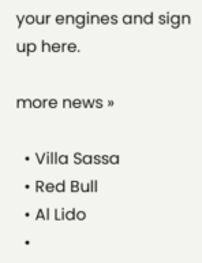your engines and sign up here.

more news »

  • Villa Sassa
  • Red Bull
  • Al Lido
  •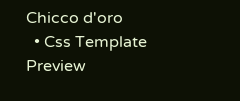Chicco d'oro
  • Css Template Preview